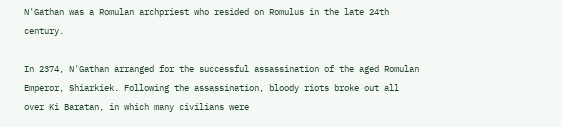N'Gathan was a Romulan archpriest who resided on Romulus in the late 24th century.

In 2374, N'Gathan arranged for the successful assassination of the aged Romulan Emperor, Shiarkiek. Following the assassination, bloody riots broke out all over Ki Baratan, in which many civilians were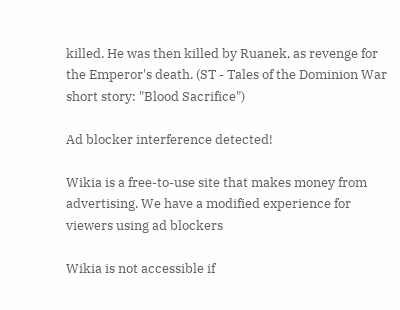killed. He was then killed by Ruanek, as revenge for the Emperor's death. (ST - Tales of the Dominion War short story: "Blood Sacrifice")

Ad blocker interference detected!

Wikia is a free-to-use site that makes money from advertising. We have a modified experience for viewers using ad blockers

Wikia is not accessible if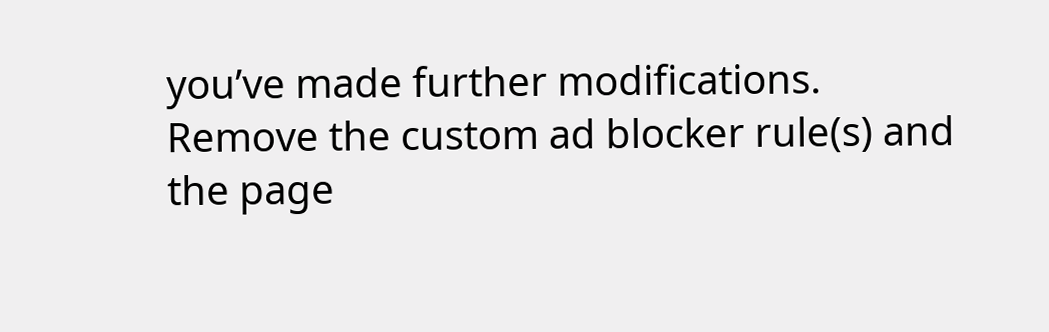you’ve made further modifications. Remove the custom ad blocker rule(s) and the page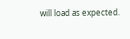will load as expected.